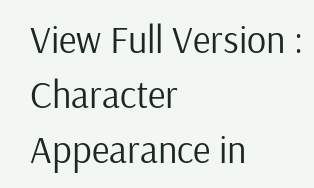View Full Version : Character Appearance in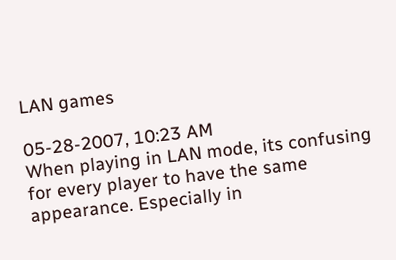LAN games

05-28-2007, 10:23 AM
When playing in LAN mode, its confusing for every player to have the same appearance. Especially in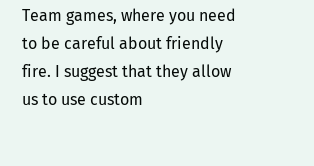Team games, where you need to be careful about friendly fire. I suggest that they allow us to use custom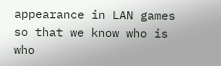appearance in LAN games so that we know who is who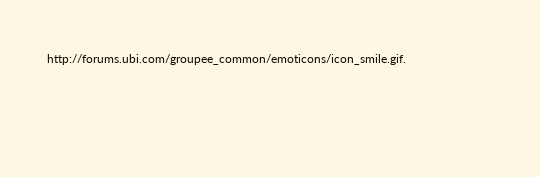http://forums.ubi.com/groupee_common/emoticons/icon_smile.gif.